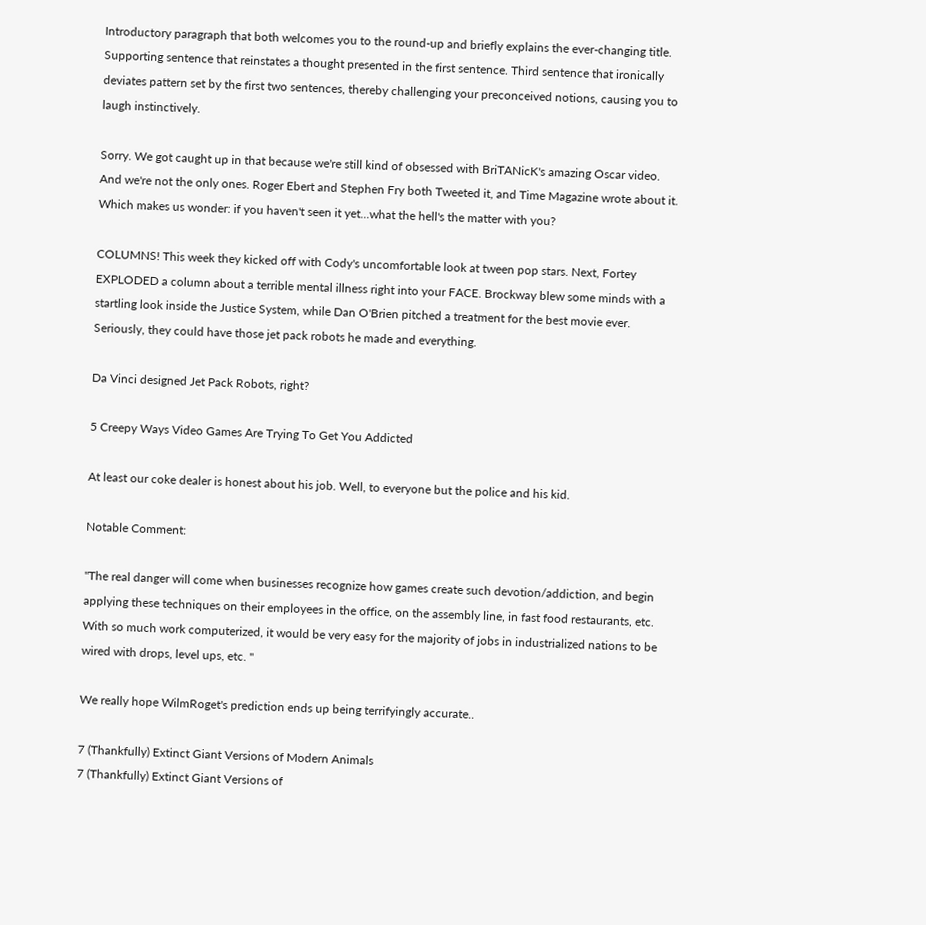Introductory paragraph that both welcomes you to the round-up and briefly explains the ever-changing title. Supporting sentence that reinstates a thought presented in the first sentence. Third sentence that ironically deviates pattern set by the first two sentences, thereby challenging your preconceived notions, causing you to laugh instinctively.

Sorry. We got caught up in that because we're still kind of obsessed with BriTANicK's amazing Oscar video. And we're not the only ones. Roger Ebert and Stephen Fry both Tweeted it, and Time Magazine wrote about it. Which makes us wonder: if you haven't seen it yet...what the hell's the matter with you?

COLUMNS! This week they kicked off with Cody's uncomfortable look at tween pop stars. Next, Fortey EXPLODED a column about a terrible mental illness right into your FACE. Brockway blew some minds with a startling look inside the Justice System, while Dan O'Brien pitched a treatment for the best movie ever. Seriously, they could have those jet pack robots he made and everything.

Da Vinci designed Jet Pack Robots, right?

5 Creepy Ways Video Games Are Trying To Get You Addicted

At least our coke dealer is honest about his job. Well, to everyone but the police and his kid.

Notable Comment:

"The real danger will come when businesses recognize how games create such devotion/addiction, and begin applying these techniques on their employees in the office, on the assembly line, in fast food restaurants, etc. With so much work computerized, it would be very easy for the majority of jobs in industrialized nations to be wired with drops, level ups, etc. "

We really hope WilmRoget's prediction ends up being terrifyingly accurate..

7 (Thankfully) Extinct Giant Versions of Modern Animals
7 (Thankfully) Extinct Giant Versions of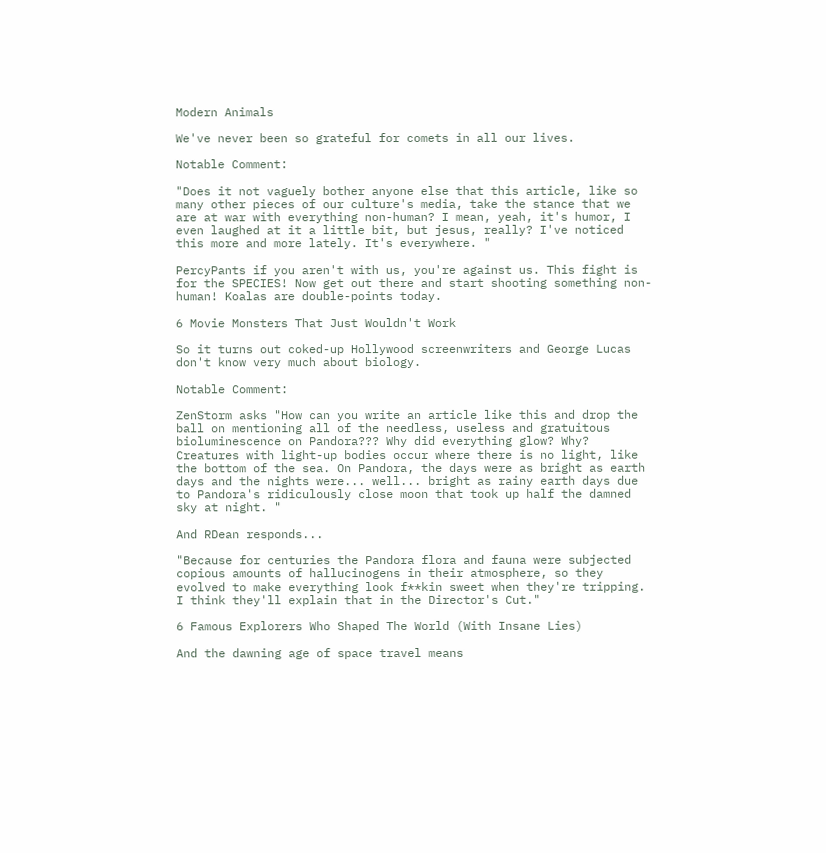Modern Animals

We've never been so grateful for comets in all our lives.

Notable Comment:

"Does it not vaguely bother anyone else that this article, like so many other pieces of our culture's media, take the stance that we are at war with everything non-human? I mean, yeah, it's humor, I even laughed at it a little bit, but jesus, really? I've noticed this more and more lately. It's everywhere. "

PercyPants if you aren't with us, you're against us. This fight is for the SPECIES! Now get out there and start shooting something non-human! Koalas are double-points today.

6 Movie Monsters That Just Wouldn't Work

So it turns out coked-up Hollywood screenwriters and George Lucas don't know very much about biology.

Notable Comment:

ZenStorm asks "How can you write an article like this and drop the ball on mentioning all of the needless, useless and gratuitous bioluminescence on Pandora??? Why did everything glow? Why? Creatures with light-up bodies occur where there is no light, like the bottom of the sea. On Pandora, the days were as bright as earth days and the nights were... well... bright as rainy earth days due to Pandora's ridiculously close moon that took up half the damned sky at night. "

And RDean responds...

"Because for centuries the Pandora flora and fauna were subjected copious amounts of hallucinogens in their atmosphere, so they evolved to make everything look f**kin sweet when they're tripping. I think they'll explain that in the Director's Cut."

6 Famous Explorers Who Shaped The World (With Insane Lies)

And the dawning age of space travel means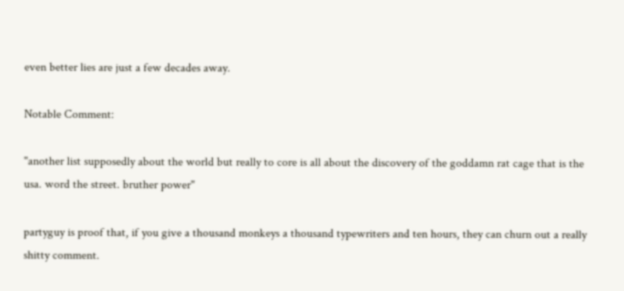even better lies are just a few decades away.

Notable Comment:

"another list supposedly about the world but really to core is all about the discovery of the goddamn rat cage that is the usa. word the street. bruther power"

partyguy is proof that, if you give a thousand monkeys a thousand typewriters and ten hours, they can churn out a really shitty comment.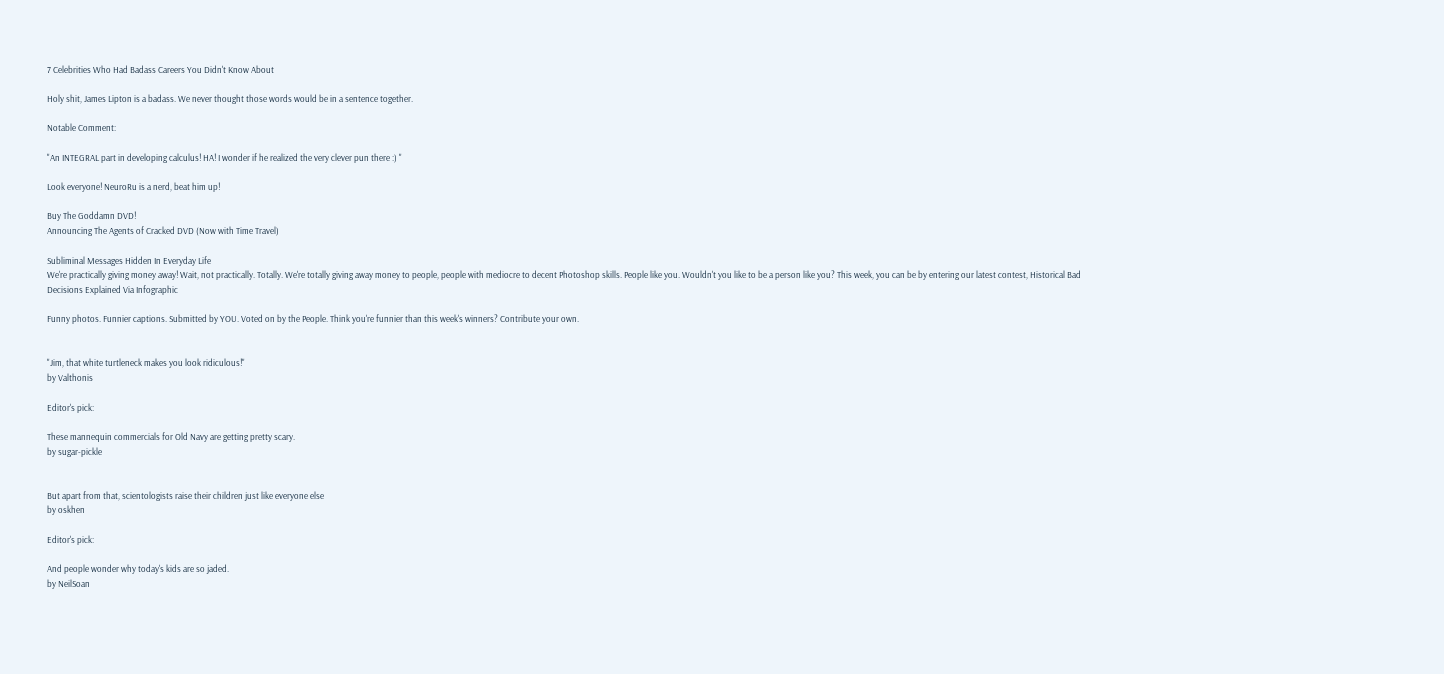7 Celebrities Who Had Badass Careers You Didn't Know About

Holy shit, James Lipton is a badass. We never thought those words would be in a sentence together.

Notable Comment:

"An INTEGRAL part in developing calculus! HA! I wonder if he realized the very clever pun there :) "

Look everyone! NeuroRu is a nerd, beat him up!

Buy The Goddamn DVD!
Announcing The Agents of Cracked DVD (Now with Time Travel)

Subliminal Messages Hidden In Everyday Life
We're practically giving money away! Wait, not practically. Totally. We're totally giving away money to people, people with mediocre to decent Photoshop skills. People like you. Wouldn't you like to be a person like you? This week, you can be by entering our latest contest, Historical Bad Decisions Explained Via Infographic

Funny photos. Funnier captions. Submitted by YOU. Voted on by the People. Think you're funnier than this week's winners? Contribute your own.


"Jim, that white turtleneck makes you look ridiculous!"
by Valthonis

Editor's pick:

These mannequin commercials for Old Navy are getting pretty scary.
by sugar-pickle


But apart from that, scientologists raise their children just like everyone else
by oskhen

Editor's pick:

And people wonder why today's kids are so jaded.
by NeilSoan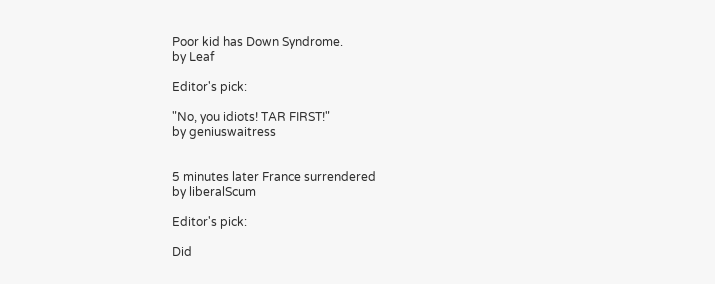Poor kid has Down Syndrome.
by Leaf

Editor's pick:

"No, you idiots! TAR FIRST!"
by geniuswaitress


5 minutes later France surrendered
by liberalScum

Editor's pick:

Did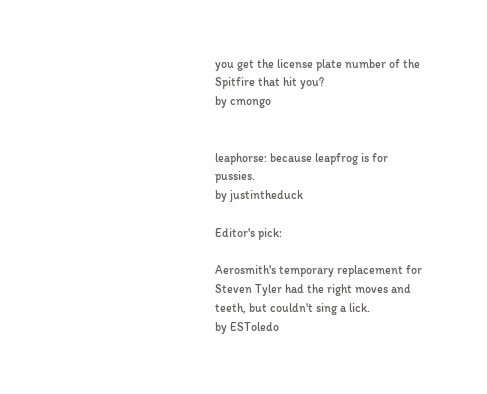you get the license plate number of the Spitfire that hit you?
by cmongo


leaphorse: because leapfrog is for pussies.
by justintheduck

Editor's pick:

Aerosmith's temporary replacement for Steven Tyler had the right moves and teeth, but couldn't sing a lick.
by ESToledo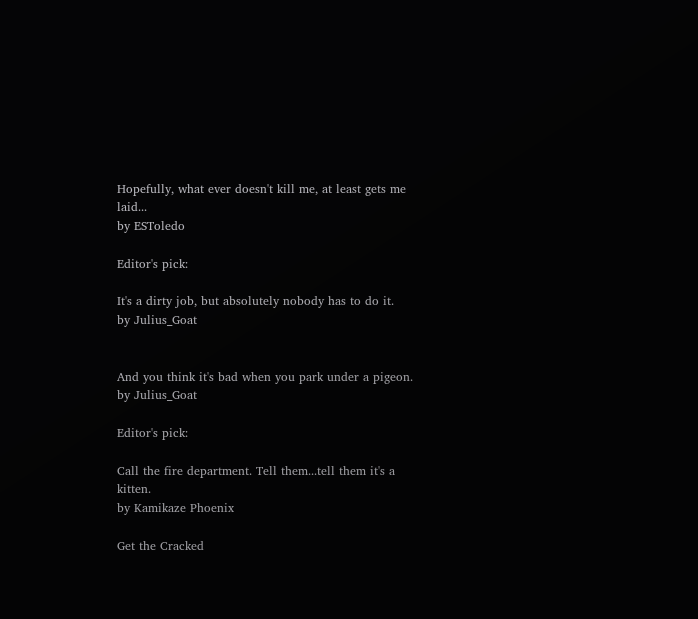Hopefully, what ever doesn't kill me, at least gets me laid...
by ESToledo

Editor's pick:

It's a dirty job, but absolutely nobody has to do it.
by Julius_Goat


And you think it's bad when you park under a pigeon.
by Julius_Goat

Editor's pick:

Call the fire department. Tell them...tell them it's a kitten.
by Kamikaze Phoenix

Get the Cracked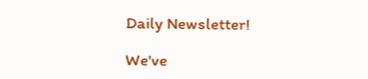Daily Newsletter!

We've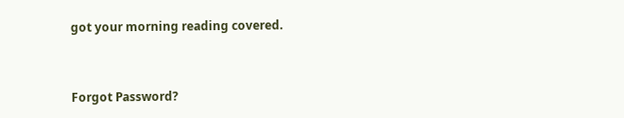got your morning reading covered.


Forgot Password?